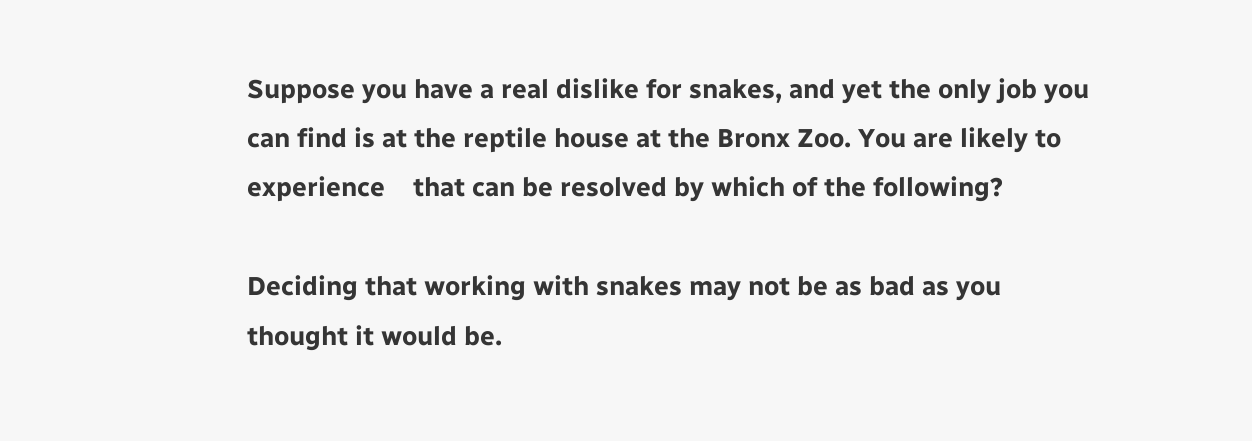Suppose you have a real dislike for snakes, and yet the only job you can find is at the reptile house at the Bronx Zoo. You are likely to experience    that can be resolved by which of the following?

Deciding that working with snakes may not be as bad as you thought it would be.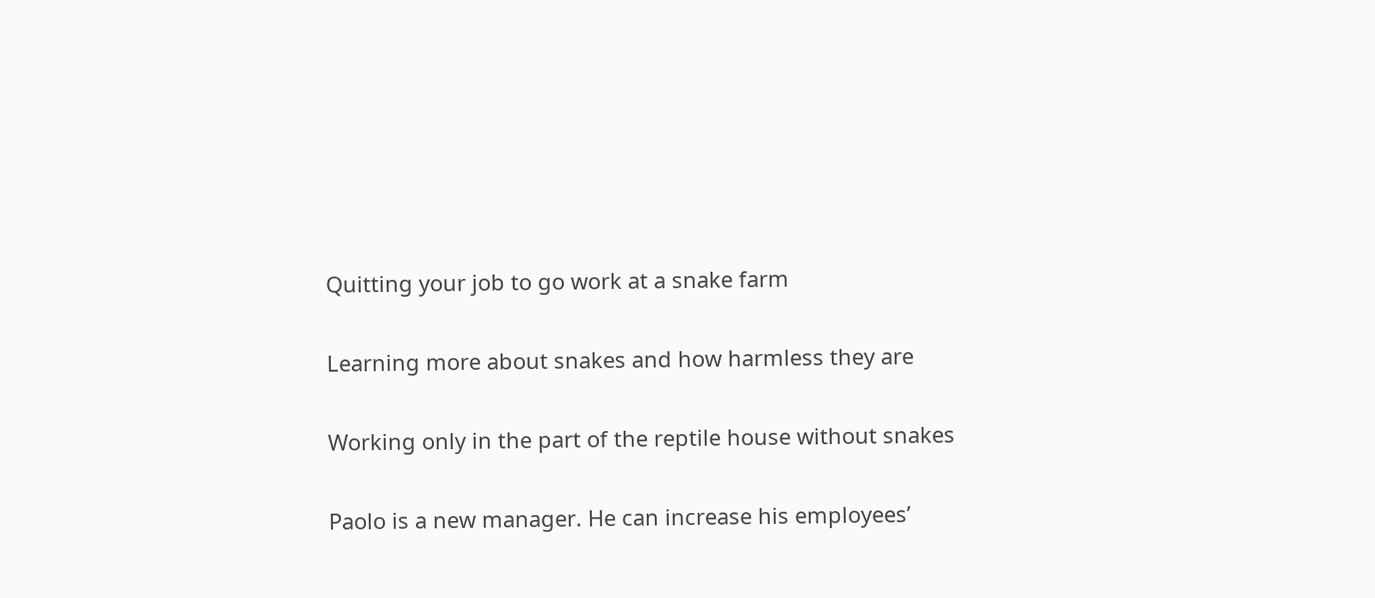Quitting your job to go work at a snake farm

Learning more about snakes and how harmless they are

Working only in the part of the reptile house without snakes

Paolo is a new manager. He can increase his employees’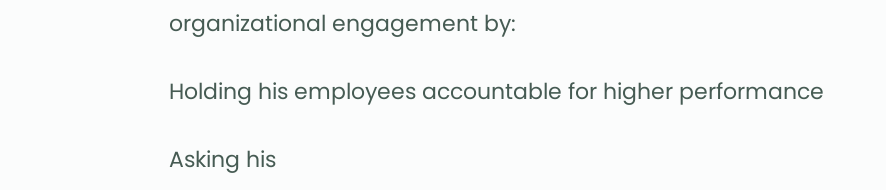organizational engagement by:

Holding his employees accountable for higher performance

Asking his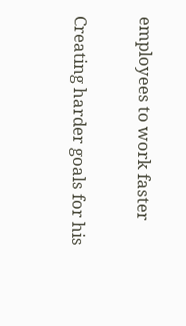employees to work faster

Creating harder goals for his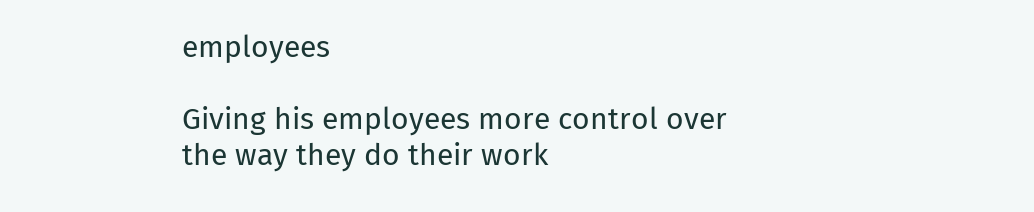employees

Giving his employees more control over the way they do their work